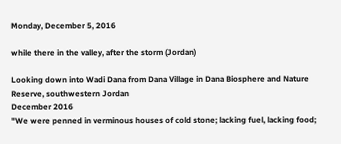Monday, December 5, 2016

while there in the valley, after the storm (Jordan)

Looking down into Wadi Dana from Dana Village in Dana Biosphere and Nature Reserve, southwestern Jordan
December 2016
"We were penned in verminous houses of cold stone; lacking fuel, lacking food;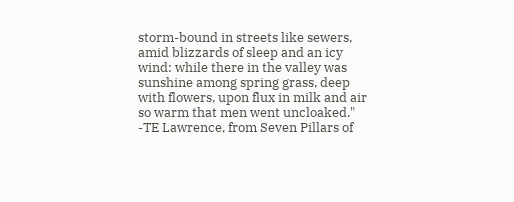storm-bound in streets like sewers, amid blizzards of sleep and an icy wind: while there in the valley was sunshine among spring grass, deep with flowers, upon flux in milk and air so warm that men went uncloaked."
-TE Lawrence, from Seven Pillars of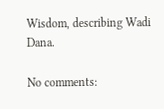Wisdom, describing Wadi Dana.

No comments: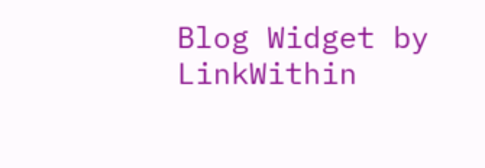Blog Widget by LinkWithin